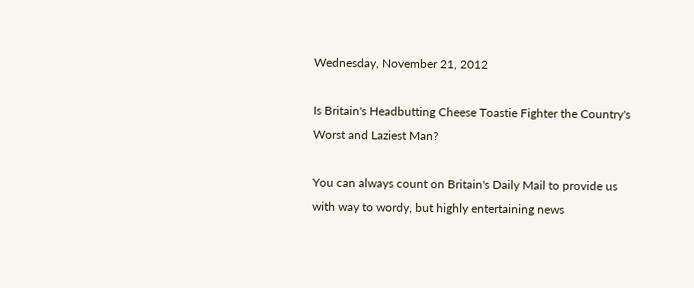Wednesday, November 21, 2012

Is Britain's Headbutting Cheese Toastie Fighter the Country's Worst and Laziest Man?

You can always count on Britain's Daily Mail to provide us with way to wordy, but highly entertaining news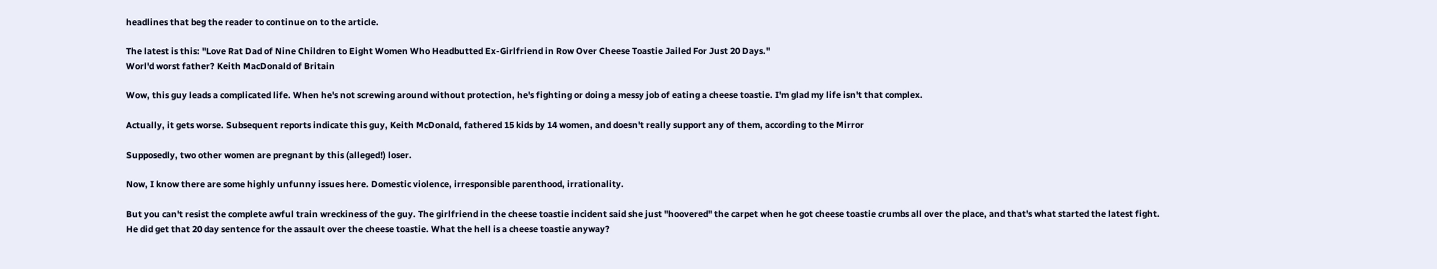headlines that beg the reader to continue on to the article.

The latest is this: "Love Rat Dad of Nine Children to Eight Women Who Headbutted Ex-Girlfriend in Row Over Cheese Toastie Jailed For Just 20 Days."
Worl'd worst father? Keith MacDonald of Britain

Wow, this guy leads a complicated life. When he's not screwing around without protection, he's fighting or doing a messy job of eating a cheese toastie. I'm glad my life isn't that complex.

Actually, it gets worse. Subsequent reports indicate this guy, Keith McDonald, fathered 15 kids by 14 women, and doesn't really support any of them, according to the Mirror

Supposedly, two other women are pregnant by this (alleged!) loser.

Now, I know there are some highly unfunny issues here. Domestic violence, irresponsible parenthood, irrationality.

But you can't resist the complete awful train wreckiness of the guy. The girlfriend in the cheese toastie incident said she just "hoovered" the carpet when he got cheese toastie crumbs all over the place, and that's what started the latest fight.
He did get that 20 day sentence for the assault over the cheese toastie. What the hell is a cheese toastie anyway?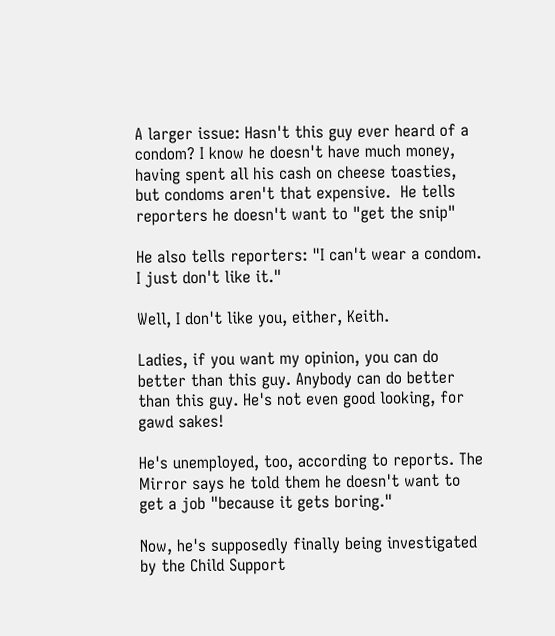A larger issue: Hasn't this guy ever heard of a condom? I know he doesn't have much money, having spent all his cash on cheese toasties, but condoms aren't that expensive.  He tells reporters he doesn't want to "get the snip"

He also tells reporters: "I can't wear a condom. I just don't like it."

Well, I don't like you, either, Keith.

Ladies, if you want my opinion, you can do better than this guy. Anybody can do better than this guy. He's not even good looking, for gawd sakes!

He's unemployed, too, according to reports. The Mirror says he told them he doesn't want to get a job "because it gets boring."

Now, he's supposedly finally being investigated by the Child Support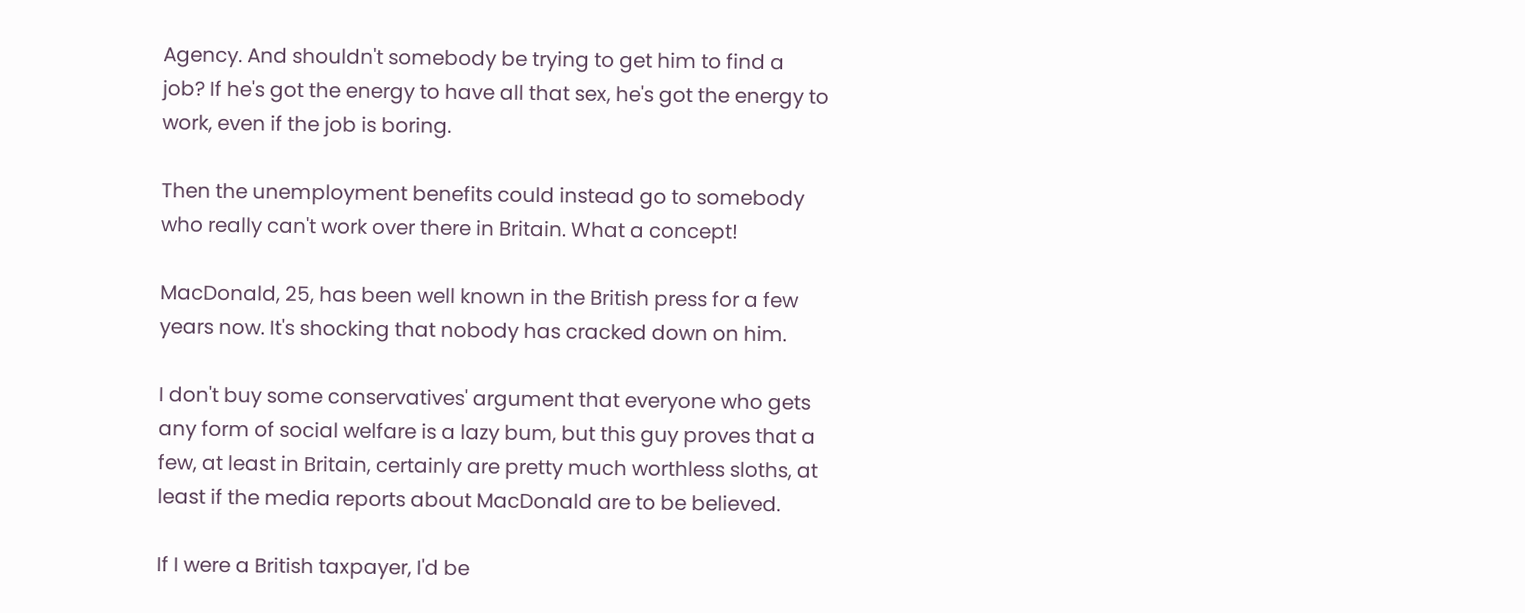Agency. And shouldn't somebody be trying to get him to find a job? If he's got the energy to have all that sex, he's got the energy to work, even if the job is boring.

Then the unemployment benefits could instead go to somebody who really can't work over there in Britain. What a concept!

MacDonald, 25, has been well known in the British press for a few years now. It's shocking that nobody has cracked down on him.

I don't buy some conservatives' argument that everyone who gets any form of social welfare is a lazy bum, but this guy proves that a few, at least in Britain, certainly are pretty much worthless sloths, at least if the media reports about MacDonald are to be believed.

If I were a British taxpayer, I'd be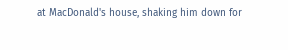at MacDonald's house, shaking him down for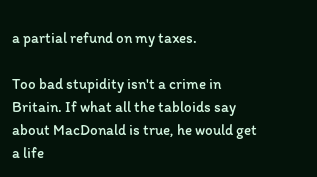a partial refund on my taxes.

Too bad stupidity isn't a crime in Britain. If what all the tabloids say about MacDonald is true, he would get a life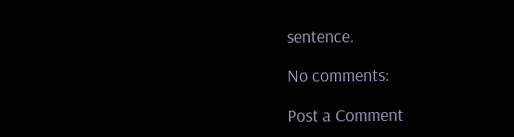sentence.

No comments:

Post a Comment